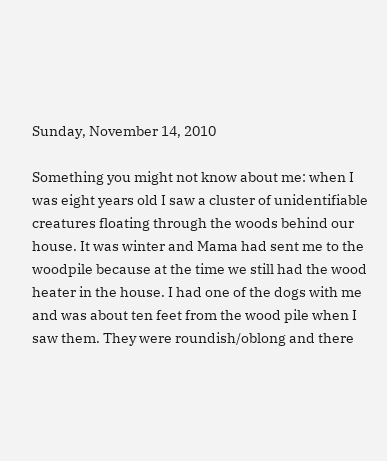Sunday, November 14, 2010

Something you might not know about me: when I was eight years old I saw a cluster of unidentifiable creatures floating through the woods behind our house. It was winter and Mama had sent me to the woodpile because at the time we still had the wood heater in the house. I had one of the dogs with me and was about ten feet from the wood pile when I saw them. They were roundish/oblong and there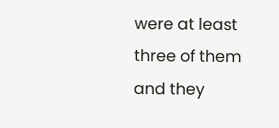were at least three of them and they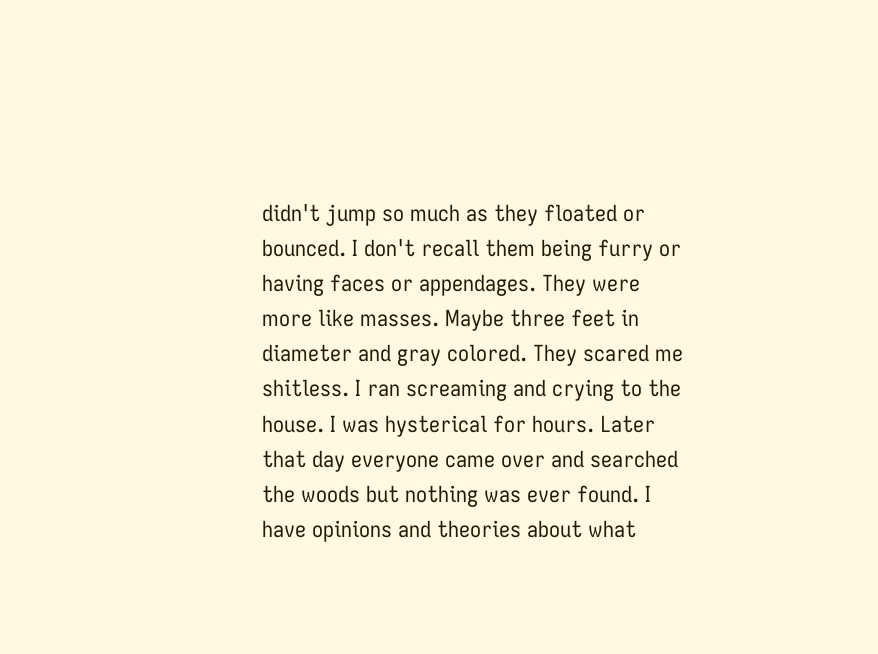didn't jump so much as they floated or bounced. I don't recall them being furry or having faces or appendages. They were more like masses. Maybe three feet in diameter and gray colored. They scared me shitless. I ran screaming and crying to the house. I was hysterical for hours. Later that day everyone came over and searched the woods but nothing was ever found. I have opinions and theories about what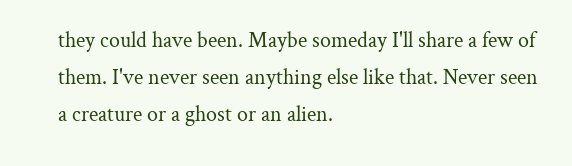they could have been. Maybe someday I'll share a few of them. I've never seen anything else like that. Never seen a creature or a ghost or an alien.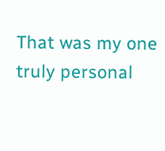That was my one truly personal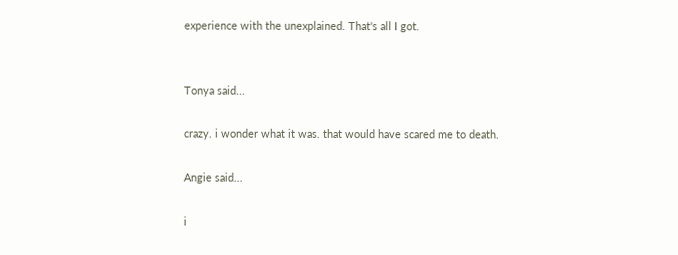experience with the unexplained. That's all I got.


Tonya said...

crazy. i wonder what it was. that would have scared me to death.

Angie said...

i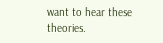want to hear these theories.